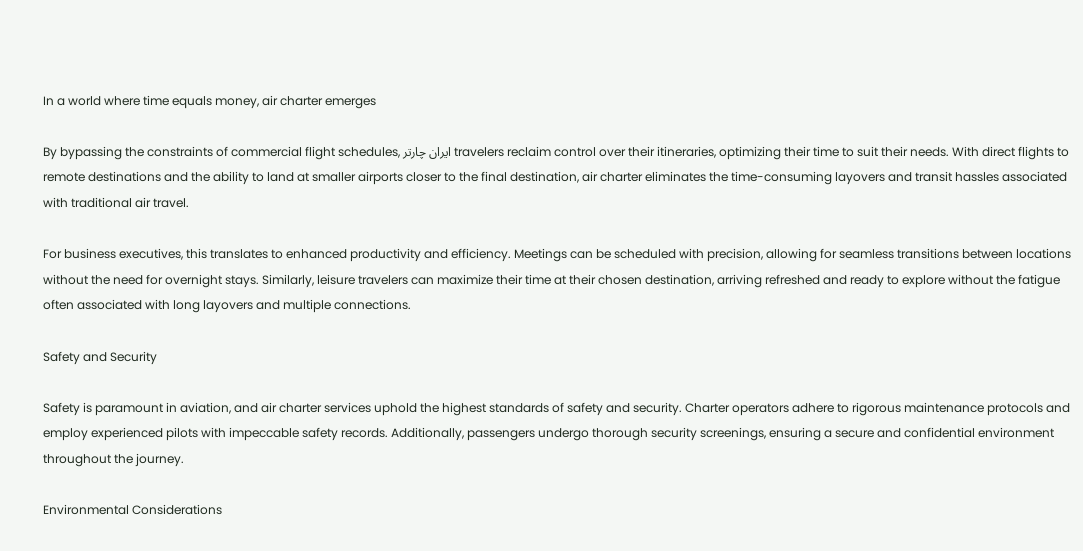In a world where time equals money, air charter emerges

By bypassing the constraints of commercial flight schedules, ایران چارتر travelers reclaim control over their itineraries, optimizing their time to suit their needs. With direct flights to remote destinations and the ability to land at smaller airports closer to the final destination, air charter eliminates the time-consuming layovers and transit hassles associated with traditional air travel.

For business executives, this translates to enhanced productivity and efficiency. Meetings can be scheduled with precision, allowing for seamless transitions between locations without the need for overnight stays. Similarly, leisure travelers can maximize their time at their chosen destination, arriving refreshed and ready to explore without the fatigue often associated with long layovers and multiple connections.

Safety and Security

Safety is paramount in aviation, and air charter services uphold the highest standards of safety and security. Charter operators adhere to rigorous maintenance protocols and employ experienced pilots with impeccable safety records. Additionally, passengers undergo thorough security screenings, ensuring a secure and confidential environment throughout the journey.

Environmental Considerations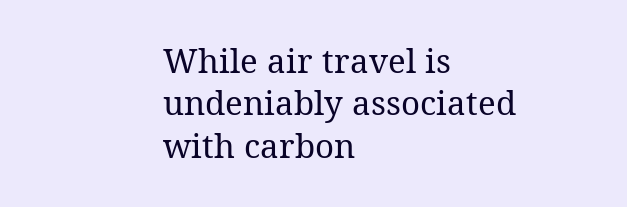While air travel is undeniably associated with carbon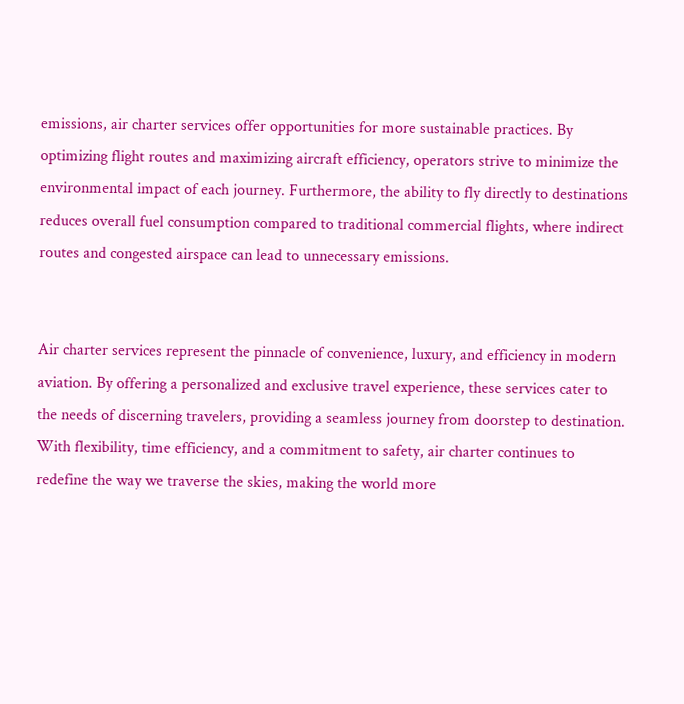emissions, air charter services offer opportunities for more sustainable practices. By optimizing flight routes and maximizing aircraft efficiency, operators strive to minimize the environmental impact of each journey. Furthermore, the ability to fly directly to destinations reduces overall fuel consumption compared to traditional commercial flights, where indirect routes and congested airspace can lead to unnecessary emissions.


Air charter services represent the pinnacle of convenience, luxury, and efficiency in modern aviation. By offering a personalized and exclusive travel experience, these services cater to the needs of discerning travelers, providing a seamless journey from doorstep to destination. With flexibility, time efficiency, and a commitment to safety, air charter continues to redefine the way we traverse the skies, making the world more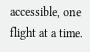accessible, one flight at a time.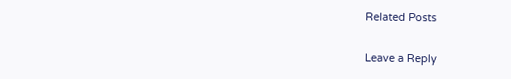Related Posts

Leave a Reply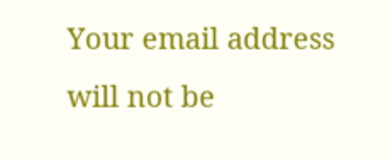Your email address will not be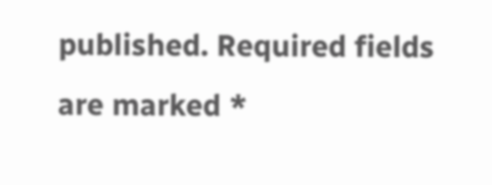published. Required fields are marked *